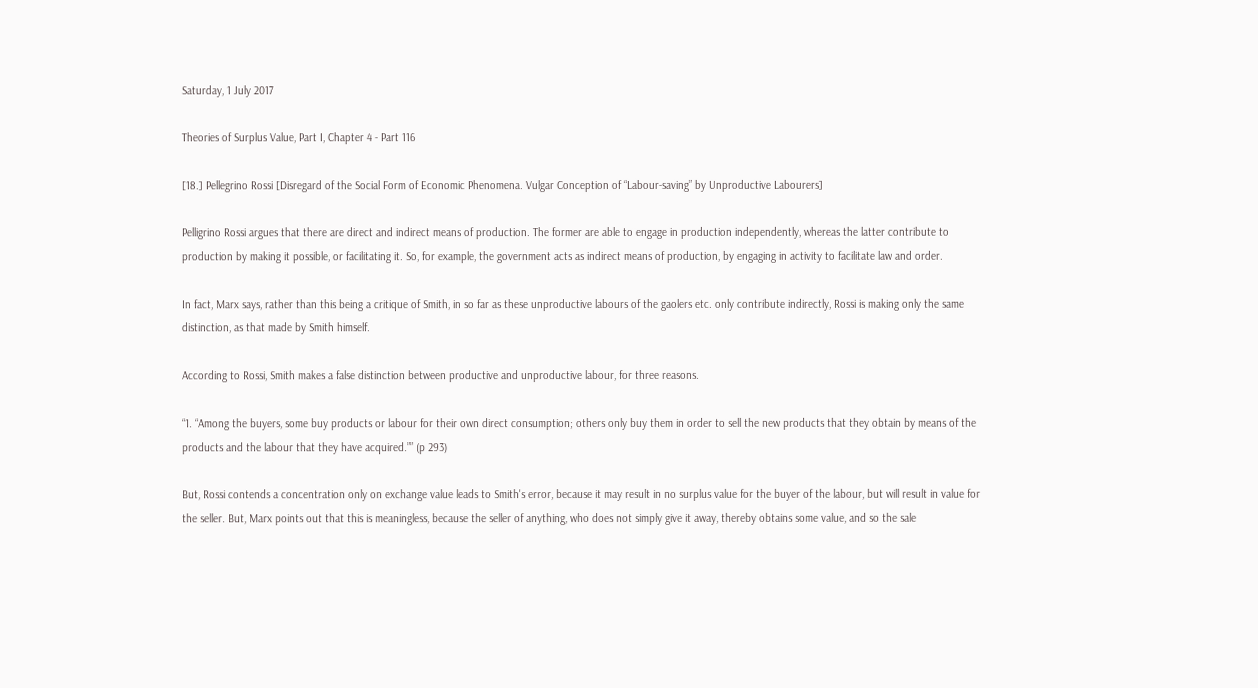Saturday, 1 July 2017

Theories of Surplus Value, Part I, Chapter 4 - Part 116

[18.] Pellegrino Rossi [Disregard of the Social Form of Economic Phenomena. Vulgar Conception of “Labour-saving” by Unproductive Labourers]

Pelligrino Rossi argues that there are direct and indirect means of production. The former are able to engage in production independently, whereas the latter contribute to production by making it possible, or facilitating it. So, for example, the government acts as indirect means of production, by engaging in activity to facilitate law and order.

In fact, Marx says, rather than this being a critique of Smith, in so far as these unproductive labours of the gaolers etc. only contribute indirectly, Rossi is making only the same distinction, as that made by Smith himself.

According to Rossi, Smith makes a false distinction between productive and unproductive labour, for three reasons.

“1. “Among the buyers, some buy products or labour for their own direct consumption; others only buy them in order to sell the new products that they obtain by means of the products and the labour that they have acquired.”” (p 293)

But, Rossi contends a concentration only on exchange value leads to Smith's error, because it may result in no surplus value for the buyer of the labour, but will result in value for the seller. But, Marx points out that this is meaningless, because the seller of anything, who does not simply give it away, thereby obtains some value, and so the sale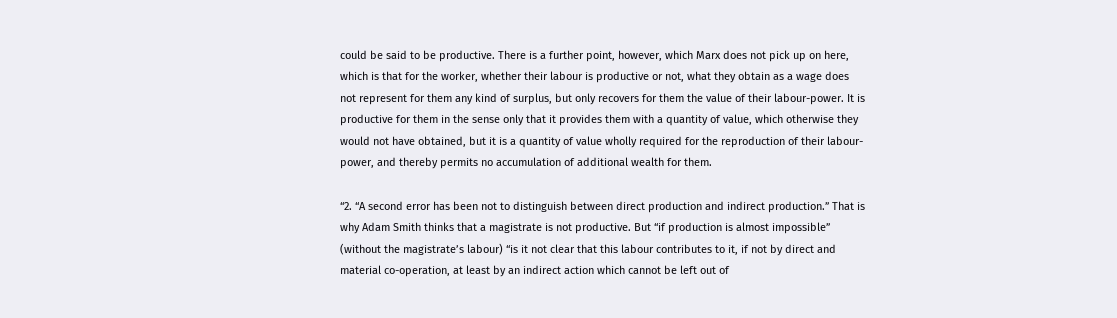could be said to be productive. There is a further point, however, which Marx does not pick up on here, which is that for the worker, whether their labour is productive or not, what they obtain as a wage does not represent for them any kind of surplus, but only recovers for them the value of their labour-power. It is productive for them in the sense only that it provides them with a quantity of value, which otherwise they would not have obtained, but it is a quantity of value wholly required for the reproduction of their labour-power, and thereby permits no accumulation of additional wealth for them.

“2. “A second error has been not to distinguish between direct production and indirect production.” That is why Adam Smith thinks that a magistrate is not productive. But “if production is almost impossible” (without the magistrate’s labour) “is it not clear that this labour contributes to it, if not by direct and material co-operation, at least by an indirect action which cannot be left out of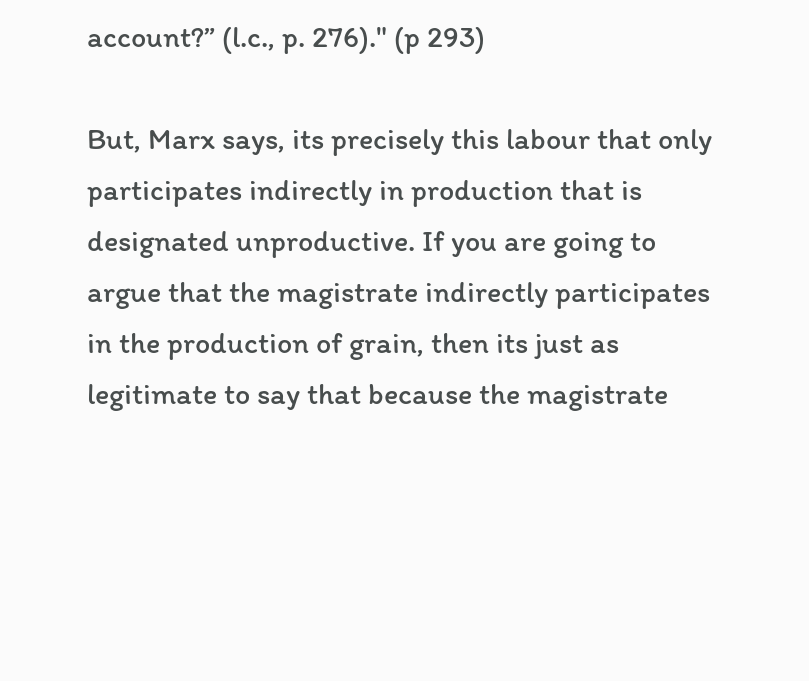account?” (l.c., p. 276)." (p 293)

But, Marx says, its precisely this labour that only participates indirectly in production that is designated unproductive. If you are going to argue that the magistrate indirectly participates in the production of grain, then its just as legitimate to say that because the magistrate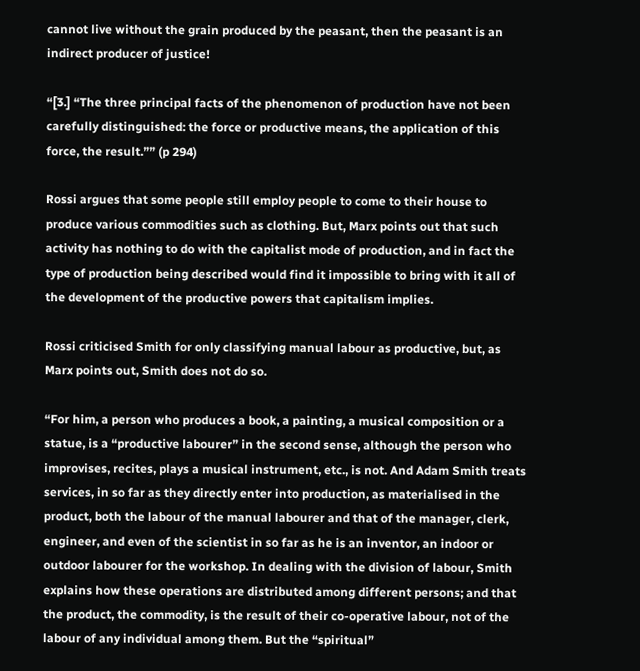cannot live without the grain produced by the peasant, then the peasant is an indirect producer of justice!

“[3.] “The three principal facts of the phenomenon of production have not been carefully distinguished: the force or productive means, the application of this force, the result.”” (p 294)

Rossi argues that some people still employ people to come to their house to produce various commodities such as clothing. But, Marx points out that such activity has nothing to do with the capitalist mode of production, and in fact the type of production being described would find it impossible to bring with it all of the development of the productive powers that capitalism implies.

Rossi criticised Smith for only classifying manual labour as productive, but, as Marx points out, Smith does not do so.

“For him, a person who produces a book, a painting, a musical composition or a statue, is a “productive labourer” in the second sense, although the person who improvises, recites, plays a musical instrument, etc., is not. And Adam Smith treats services, in so far as they directly enter into production, as materialised in the product, both the labour of the manual labourer and that of the manager, clerk, engineer, and even of the scientist in so far as he is an inventor, an indoor or outdoor labourer for the workshop. In dealing with the division of labour, Smith explains how these operations are distributed among different persons; and that the product, the commodity, is the result of their co-operative labour, not of the labour of any individual among them. But the “spiritual”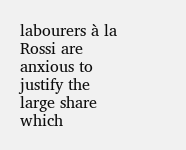labourers à la Rossi are anxious to justify the large share which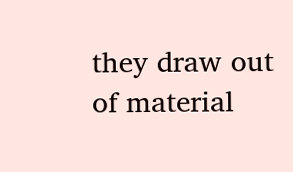they draw out of material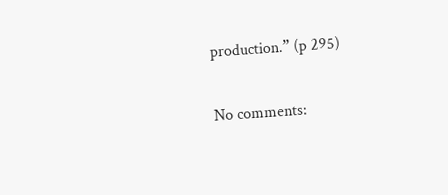production.” (p 295)

No comments: